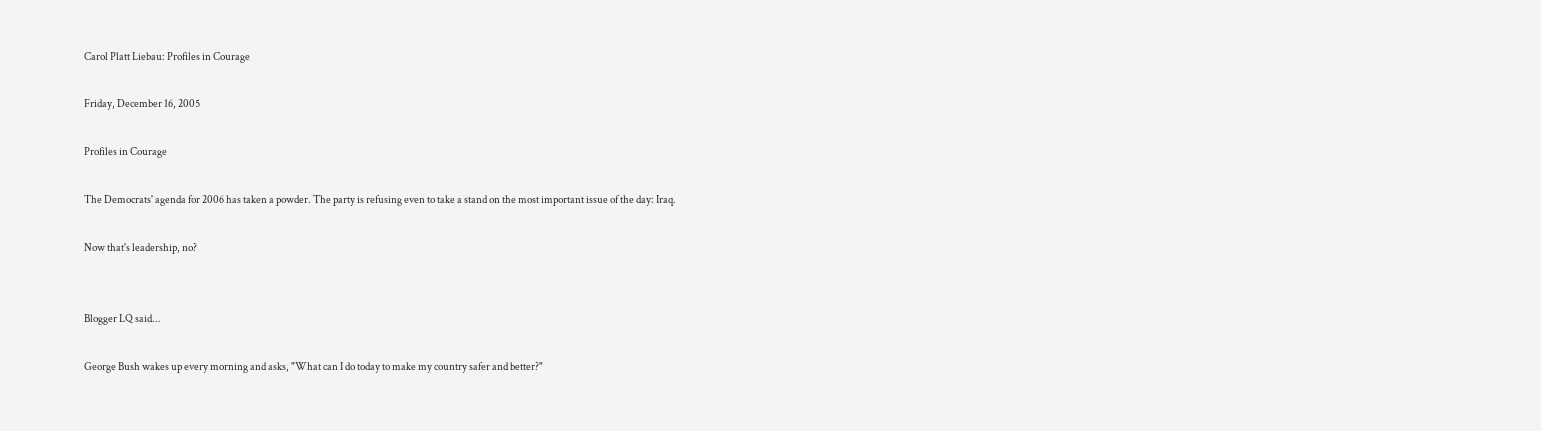Carol Platt Liebau: Profiles in Courage

Friday, December 16, 2005

Profiles in Courage

The Democrats' agenda for 2006 has taken a powder. The party is refusing even to take a stand on the most important issue of the day: Iraq.

Now that's leadership, no?


Blogger LQ said...

George Bush wakes up every morning and asks, "What can I do today to make my country safer and better?"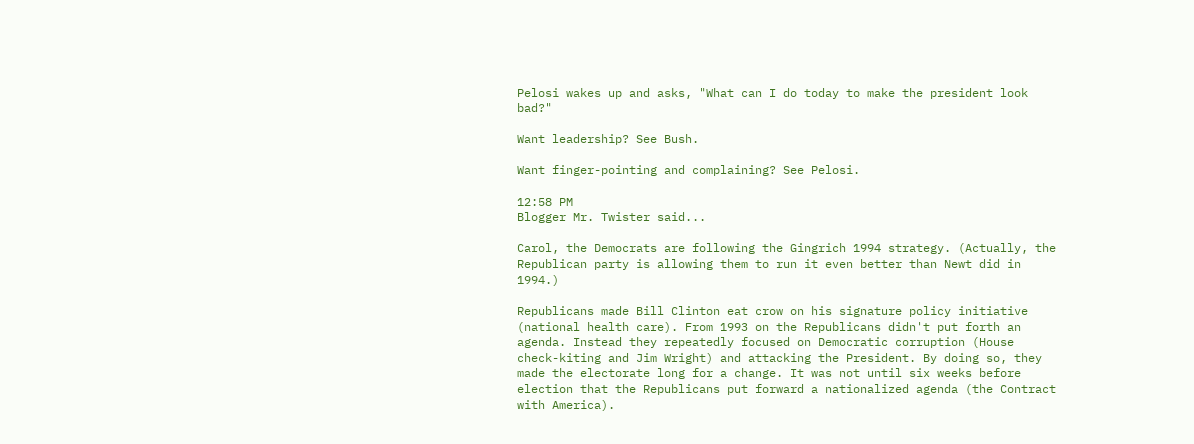Pelosi wakes up and asks, "What can I do today to make the president look bad?"

Want leadership? See Bush.

Want finger-pointing and complaining? See Pelosi.

12:58 PM
Blogger Mr. Twister said...

Carol, the Democrats are following the Gingrich 1994 strategy. (Actually, the Republican party is allowing them to run it even better than Newt did in 1994.)

Republicans made Bill Clinton eat crow on his signature policy initiative (national health care). From 1993 on the Republicans didn't put forth an agenda. Instead they repeatedly focused on Democratic corruption (House check-kiting and Jim Wright) and attacking the President. By doing so, they made the electorate long for a change. It was not until six weeks before election that the Republicans put forward a nationalized agenda (the Contract with America).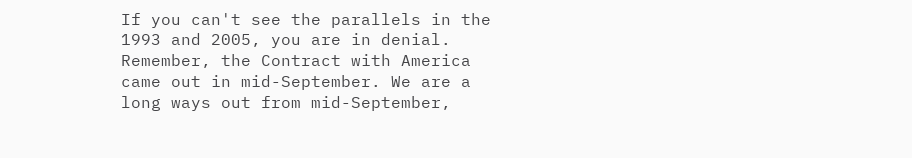If you can't see the parallels in the 1993 and 2005, you are in denial. Remember, the Contract with America came out in mid-September. We are a long ways out from mid-September,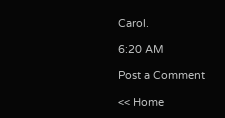Carol.

6:20 AM

Post a Comment

<< Home